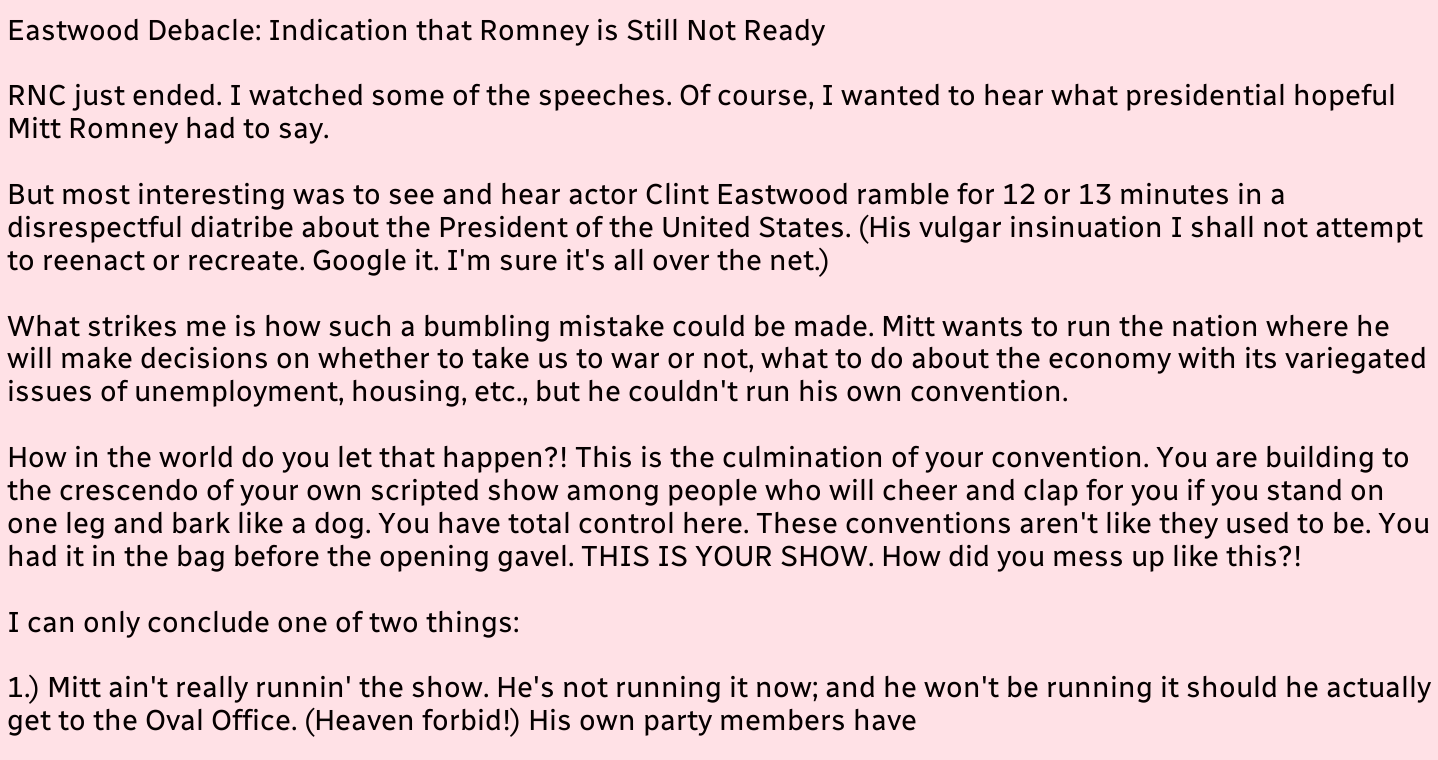Eastwood Debacle: Indication that Romney is Still Not Ready

RNC just ended. I watched some of the speeches. Of course, I wanted to hear what presidential hopeful Mitt Romney had to say.

But most interesting was to see and hear actor Clint Eastwood ramble for 12 or 13 minutes in a disrespectful diatribe about the President of the United States. (His vulgar insinuation I shall not attempt to reenact or recreate. Google it. I'm sure it's all over the net.)

What strikes me is how such a bumbling mistake could be made. Mitt wants to run the nation where he will make decisions on whether to take us to war or not, what to do about the economy with its variegated issues of unemployment, housing, etc., but he couldn't run his own convention.

How in the world do you let that happen?! This is the culmination of your convention. You are building to the crescendo of your own scripted show among people who will cheer and clap for you if you stand on one leg and bark like a dog. You have total control here. These conventions aren't like they used to be. You had it in the bag before the opening gavel. THIS IS YOUR SHOW. How did you mess up like this?!

I can only conclude one of two things:

1.) Mitt ain't really runnin' the show. He's not running it now; and he won't be running it should he actually get to the Oval Office. (Heaven forbid!) His own party members have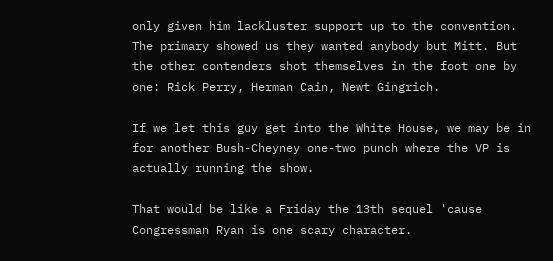only given him lackluster support up to the convention. The primary showed us they wanted anybody but Mitt. But the other contenders shot themselves in the foot one by one: Rick Perry, Herman Cain, Newt Gingrich.

If we let this guy get into the White House, we may be in for another Bush-Cheyney one-two punch where the VP is actually running the show.

That would be like a Friday the 13th sequel 'cause Congressman Ryan is one scary character.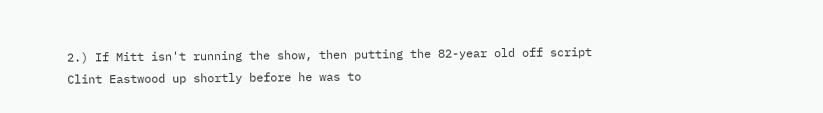2.) If Mitt isn't running the show, then putting the 82-year old off script Clint Eastwood up shortly before he was to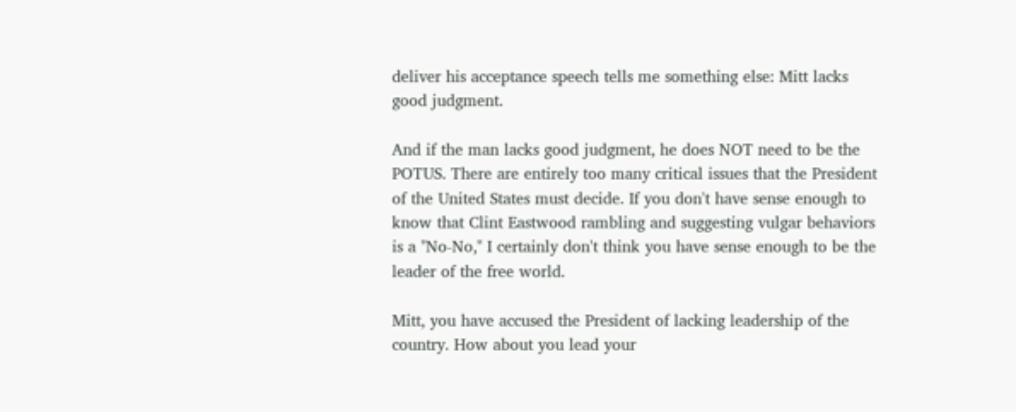deliver his acceptance speech tells me something else: Mitt lacks good judgment.

And if the man lacks good judgment, he does NOT need to be the POTUS. There are entirely too many critical issues that the President of the United States must decide. If you don't have sense enough to know that Clint Eastwood rambling and suggesting vulgar behaviors is a "No-No," I certainly don't think you have sense enough to be the leader of the free world.

Mitt, you have accused the President of lacking leadership of the country. How about you lead your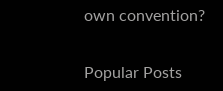own convention?


Popular Posts